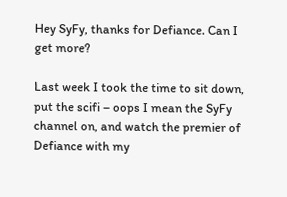Hey SyFy, thanks for Defiance. Can I get more?

Last week I took the time to sit down, put the scifi – oops I mean the SyFy channel on, and watch the premier of Defiance with my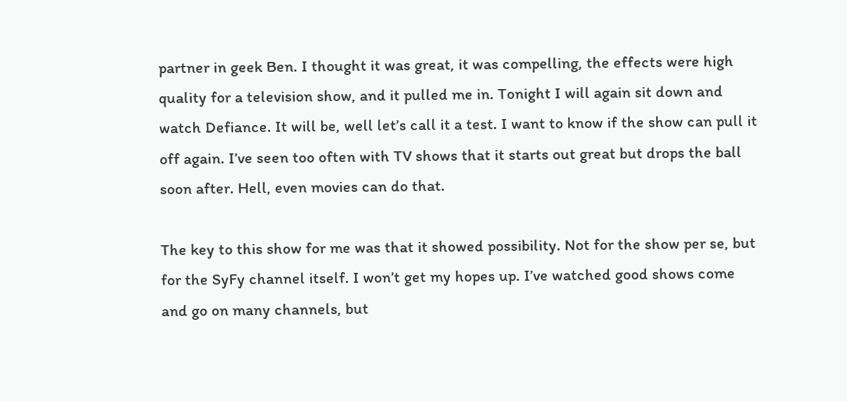partner in geek Ben. I thought it was great, it was compelling, the effects were high quality for a television show, and it pulled me in. Tonight I will again sit down and watch Defiance. It will be, well let’s call it a test. I want to know if the show can pull it off again. I’ve seen too often with TV shows that it starts out great but drops the ball soon after. Hell, even movies can do that.

The key to this show for me was that it showed possibility. Not for the show per se, but for the SyFy channel itself. I won’t get my hopes up. I’ve watched good shows come and go on many channels, but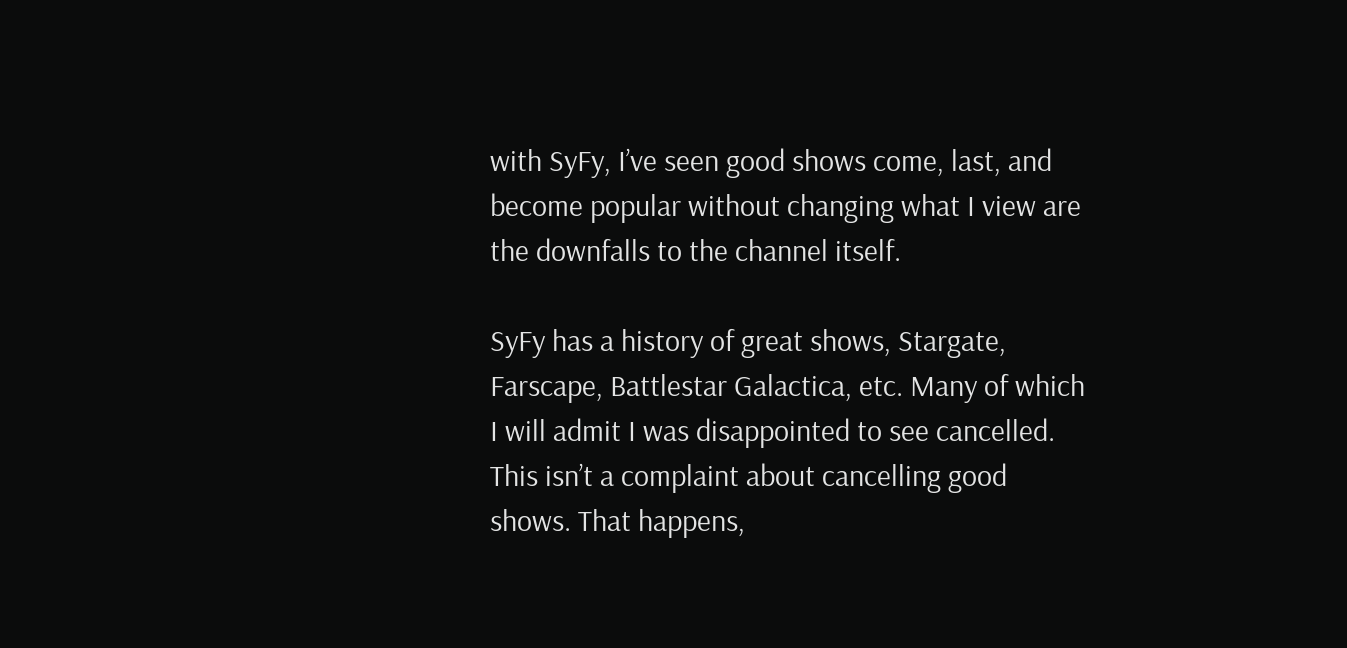with SyFy, I’ve seen good shows come, last, and become popular without changing what I view are the downfalls to the channel itself.

SyFy has a history of great shows, Stargate, Farscape, Battlestar Galactica, etc. Many of which I will admit I was disappointed to see cancelled. This isn’t a complaint about cancelling good shows. That happens,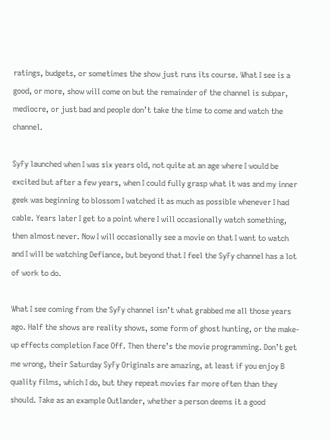ratings, budgets, or sometimes the show just runs its course. What I see is a good, or more, show will come on but the remainder of the channel is subpar, mediocre, or just bad and people don’t take the time to come and watch the channel.

SyFy launched when I was six years old, not quite at an age where I would be excited but after a few years, when I could fully grasp what it was and my inner geek was beginning to blossom I watched it as much as possible whenever I had cable. Years later I get to a point where I will occasionally watch something, then almost never. Now I will occasionally see a movie on that I want to watch and I will be watching Defiance, but beyond that I feel the SyFy channel has a lot of work to do.

What I see coming from the SyFy channel isn’t what grabbed me all those years ago. Half the shows are reality shows, some form of ghost hunting, or the make-up effects completion Face Off. Then there’s the movie programming. Don’t get me wrong, their Saturday SyFy Originals are amazing, at least if you enjoy B quality films, which I do, but they repeat movies far more often than they should. Take as an example Outlander, whether a person deems it a good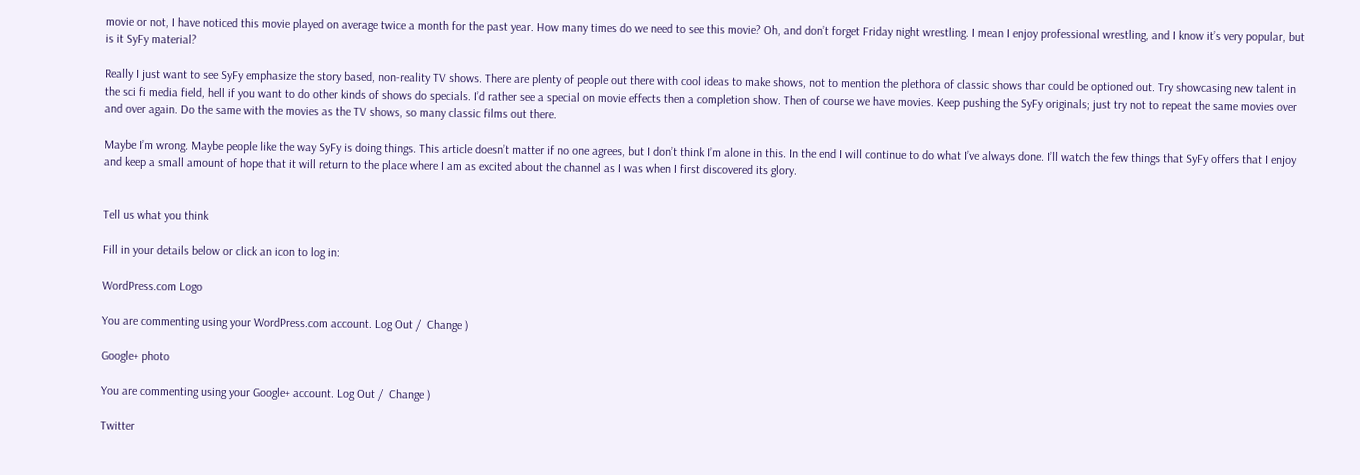movie or not, I have noticed this movie played on average twice a month for the past year. How many times do we need to see this movie? Oh, and don’t forget Friday night wrestling. I mean I enjoy professional wrestling, and I know it’s very popular, but is it SyFy material?

Really I just want to see SyFy emphasize the story based, non-reality TV shows. There are plenty of people out there with cool ideas to make shows, not to mention the plethora of classic shows thar could be optioned out. Try showcasing new talent in the sci fi media field, hell if you want to do other kinds of shows do specials. I’d rather see a special on movie effects then a completion show. Then of course we have movies. Keep pushing the SyFy originals; just try not to repeat the same movies over and over again. Do the same with the movies as the TV shows, so many classic films out there.

Maybe I’m wrong. Maybe people like the way SyFy is doing things. This article doesn’t matter if no one agrees, but I don’t think I’m alone in this. In the end I will continue to do what I’ve always done. I’ll watch the few things that SyFy offers that I enjoy and keep a small amount of hope that it will return to the place where I am as excited about the channel as I was when I first discovered its glory.


Tell us what you think

Fill in your details below or click an icon to log in:

WordPress.com Logo

You are commenting using your WordPress.com account. Log Out /  Change )

Google+ photo

You are commenting using your Google+ account. Log Out /  Change )

Twitter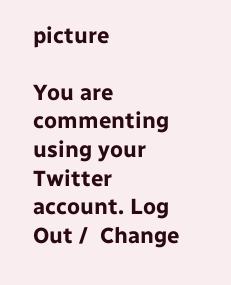picture

You are commenting using your Twitter account. Log Out /  Change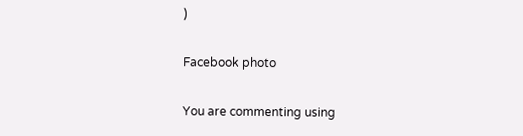)

Facebook photo

You are commenting using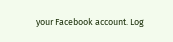your Facebook account. Log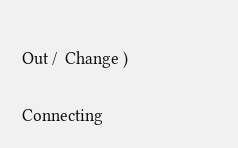Out /  Change )


Connecting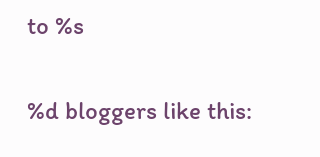to %s

%d bloggers like this: